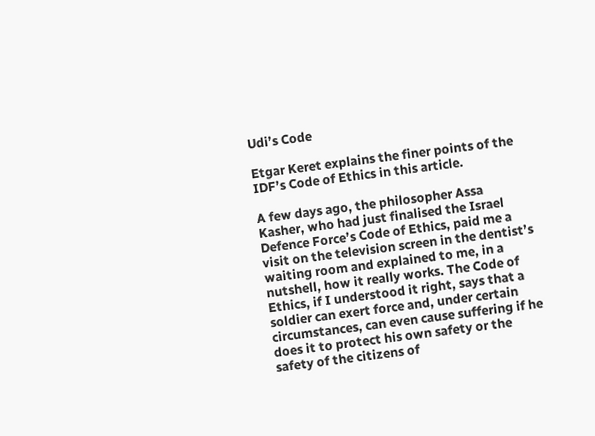Udi’s Code

Etgar Keret explains the finer points of the IDF’s Code of Ethics in this article.

A few days ago, the philosopher Assa Kasher, who had just finalised the Israel Defence Force’s Code of Ethics, paid me a visit on the television screen in the dentist’s waiting room and explained to me, in a nutshell, how it really works. The Code of Ethics, if I understood it right, says that a soldier can exert force and, under certain circumstances, can even cause suffering if he does it to protect his own safety or the safety of the citizens of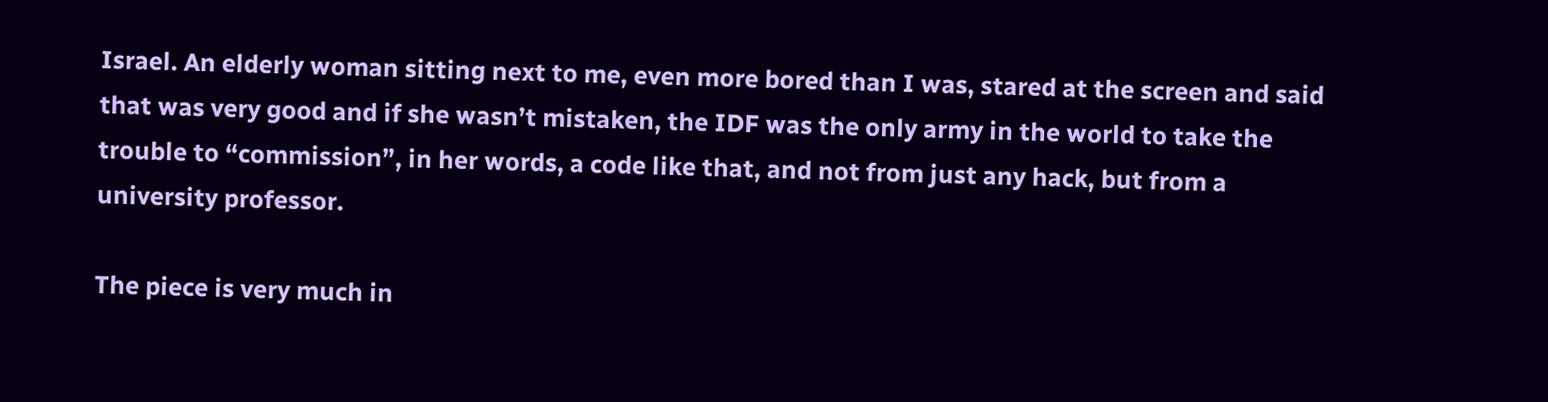Israel. An elderly woman sitting next to me, even more bored than I was, stared at the screen and said that was very good and if she wasn’t mistaken, the IDF was the only army in the world to take the trouble to “commission”, in her words, a code like that, and not from just any hack, but from a university professor.

The piece is very much in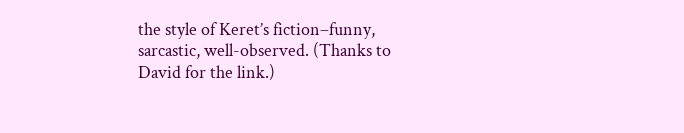the style of Keret’s fiction–funny, sarcastic, well-observed. (Thanks to David for the link.)